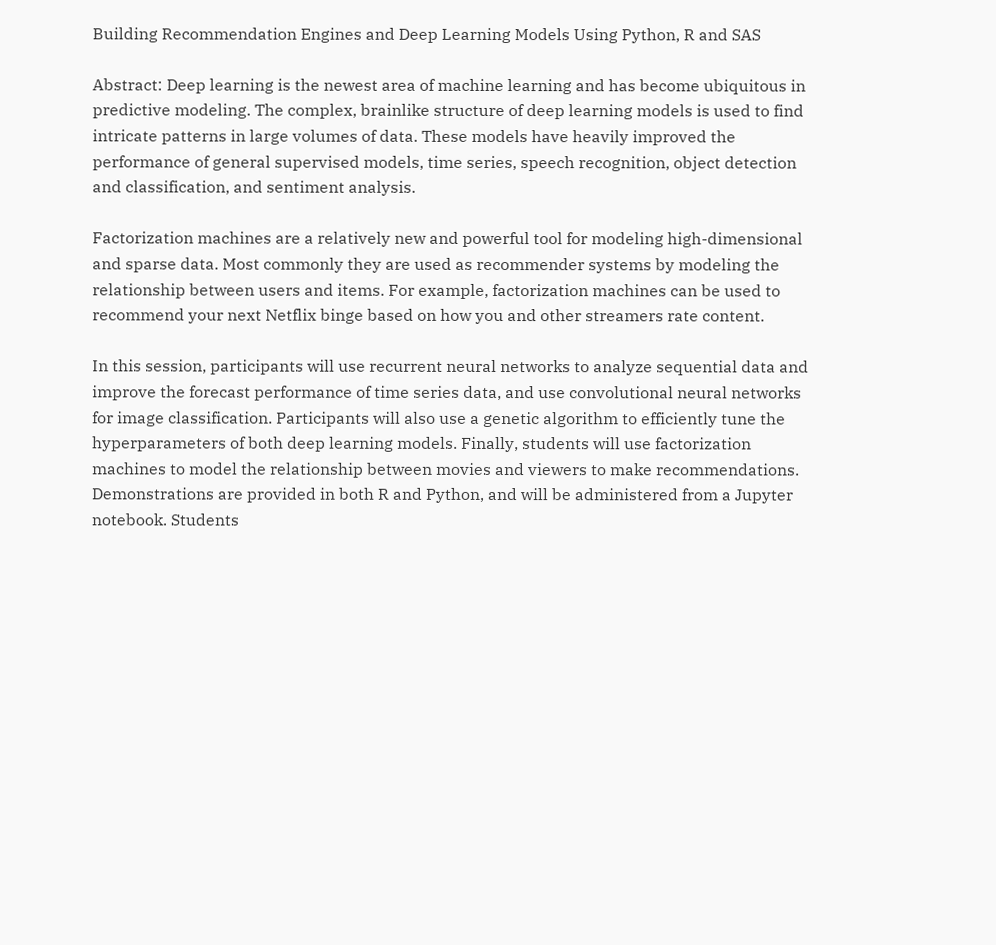Building Recommendation Engines and Deep Learning Models Using Python, R and SAS

Abstract: Deep learning is the newest area of machine learning and has become ubiquitous in predictive modeling. The complex, brainlike structure of deep learning models is used to find intricate patterns in large volumes of data. These models have heavily improved the performance of general supervised models, time series, speech recognition, object detection and classification, and sentiment analysis.

Factorization machines are a relatively new and powerful tool for modeling high-dimensional and sparse data. Most commonly they are used as recommender systems by modeling the relationship between users and items. For example, factorization machines can be used to recommend your next Netflix binge based on how you and other streamers rate content.

In this session, participants will use recurrent neural networks to analyze sequential data and improve the forecast performance of time series data, and use convolutional neural networks for image classification. Participants will also use a genetic algorithm to efficiently tune the hyperparameters of both deep learning models. Finally, students will use factorization machines to model the relationship between movies and viewers to make recommendations.
Demonstrations are provided in both R and Python, and will be administered from a Jupyter notebook. Students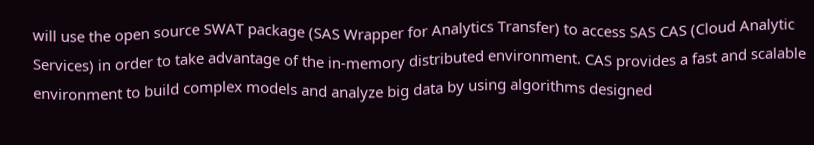will use the open source SWAT package (SAS Wrapper for Analytics Transfer) to access SAS CAS (Cloud Analytic Services) in order to take advantage of the in-memory distributed environment. CAS provides a fast and scalable environment to build complex models and analyze big data by using algorithms designed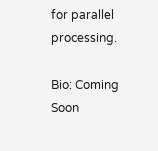for parallel processing.

Bio: Coming Soon